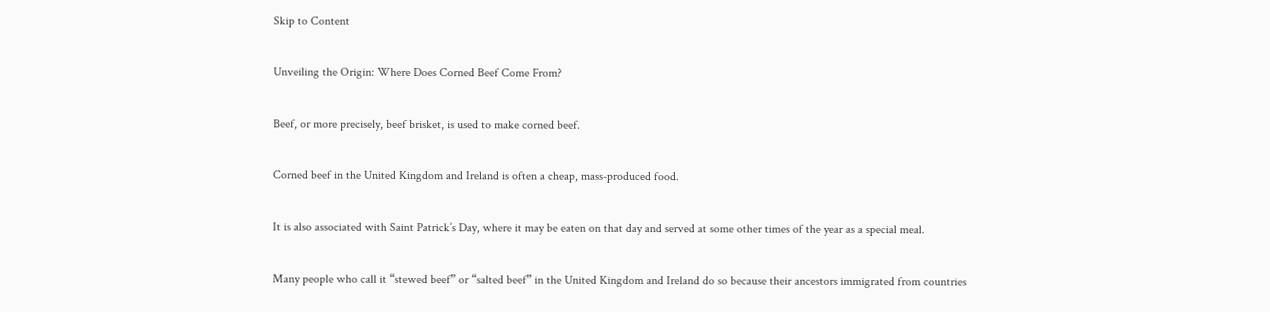Skip to Content

Unveiling the Origin: Where Does Corned Beef Come From?

Beef, or more precisely, beef brisket, is used to make corned beef.

Corned beef in the United Kingdom and Ireland is often a cheap, mass-produced food.

It is also associated with Saint Patrick’s Day, where it may be eaten on that day and served at some other times of the year as a special meal.

Many people who call it “stewed beef” or “salted beef” in the United Kingdom and Ireland do so because their ancestors immigrated from countries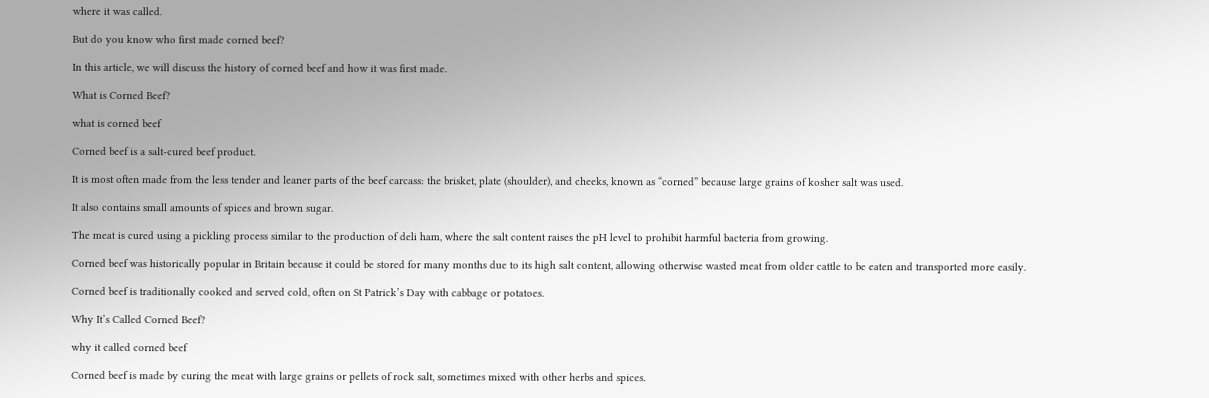where it was called.

But do you know who first made corned beef?

In this article, we will discuss the history of corned beef and how it was first made.

What is Corned Beef?

what is corned beef

Corned beef is a salt-cured beef product.

It is most often made from the less tender and leaner parts of the beef carcass: the brisket, plate (shoulder), and cheeks, known as “corned” because large grains of kosher salt was used.

It also contains small amounts of spices and brown sugar.

The meat is cured using a pickling process similar to the production of deli ham, where the salt content raises the pH level to prohibit harmful bacteria from growing.

Corned beef was historically popular in Britain because it could be stored for many months due to its high salt content, allowing otherwise wasted meat from older cattle to be eaten and transported more easily.

Corned beef is traditionally cooked and served cold, often on St Patrick’s Day with cabbage or potatoes.

Why It’s Called Corned Beef?

why it called corned beef

Corned beef is made by curing the meat with large grains or pellets of rock salt, sometimes mixed with other herbs and spices.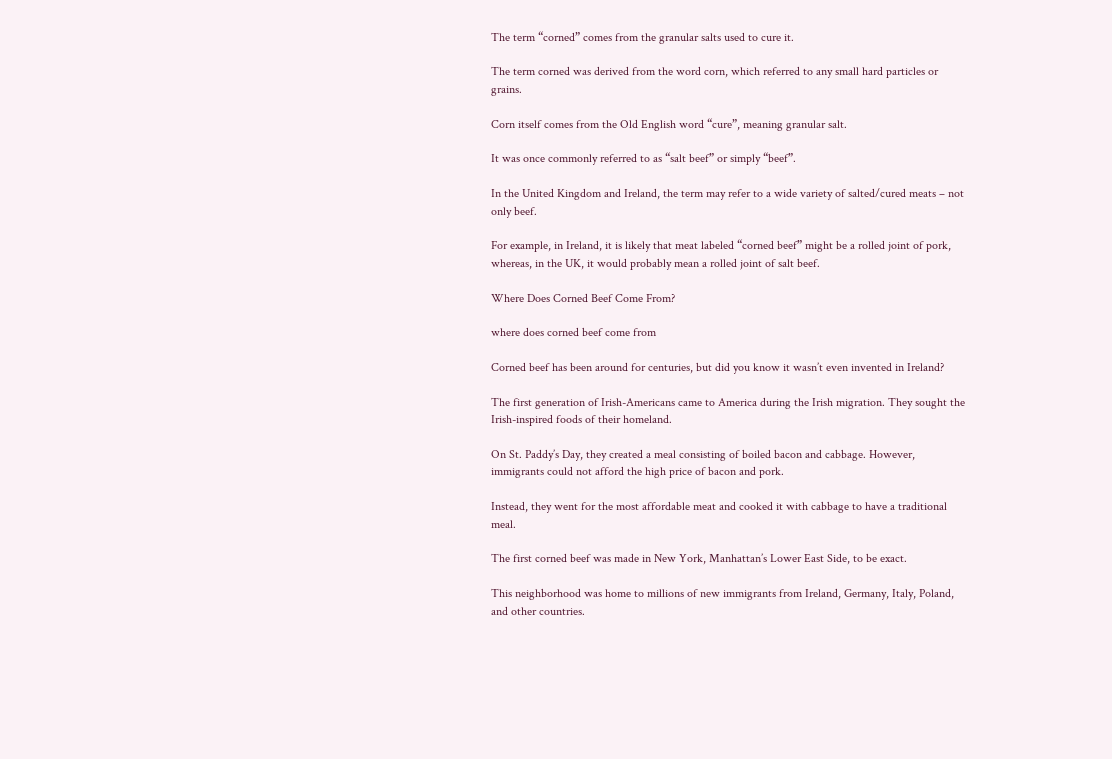The term “corned” comes from the granular salts used to cure it.

The term corned was derived from the word corn, which referred to any small hard particles or grains.

Corn itself comes from the Old English word “cure”, meaning granular salt.

It was once commonly referred to as “salt beef” or simply “beef”.

In the United Kingdom and Ireland, the term may refer to a wide variety of salted/cured meats – not only beef.

For example, in Ireland, it is likely that meat labeled “corned beef” might be a rolled joint of pork, whereas, in the UK, it would probably mean a rolled joint of salt beef.

Where Does Corned Beef Come From?

where does corned beef come from

Corned beef has been around for centuries, but did you know it wasn’t even invented in Ireland?

The first generation of Irish-Americans came to America during the Irish migration. They sought the Irish-inspired foods of their homeland.

On St. Paddy’s Day, they created a meal consisting of boiled bacon and cabbage. However, immigrants could not afford the high price of bacon and pork.

Instead, they went for the most affordable meat and cooked it with cabbage to have a traditional meal.

The first corned beef was made in New York, Manhattan’s Lower East Side, to be exact.

This neighborhood was home to millions of new immigrants from Ireland, Germany, Italy, Poland, and other countries.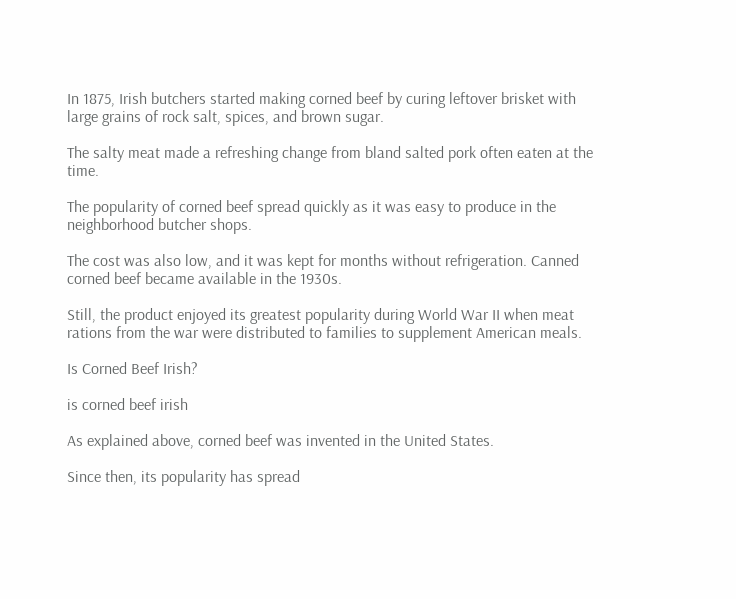In 1875, Irish butchers started making corned beef by curing leftover brisket with large grains of rock salt, spices, and brown sugar.

The salty meat made a refreshing change from bland salted pork often eaten at the time.

The popularity of corned beef spread quickly as it was easy to produce in the neighborhood butcher shops.

The cost was also low, and it was kept for months without refrigeration. Canned corned beef became available in the 1930s.

Still, the product enjoyed its greatest popularity during World War II when meat rations from the war were distributed to families to supplement American meals.

Is Corned Beef Irish?

is corned beef irish

As explained above, corned beef was invented in the United States.

Since then, its popularity has spread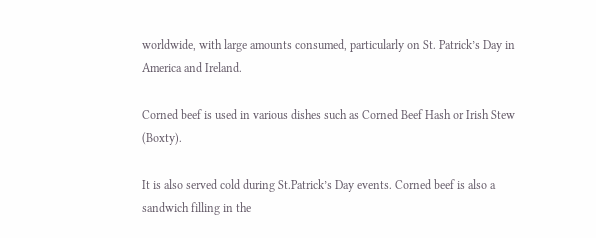worldwide, with large amounts consumed, particularly on St. Patrick’s Day in America and Ireland.

Corned beef is used in various dishes such as Corned Beef Hash or Irish Stew (Boxty).

It is also served cold during St.Patrick’s Day events. Corned beef is also a sandwich filling in the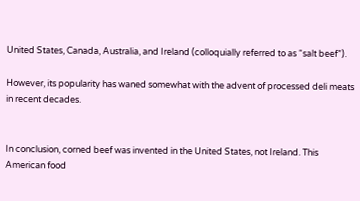United States, Canada, Australia, and Ireland (colloquially referred to as “salt beef”).

However, its popularity has waned somewhat with the advent of processed deli meats in recent decades.


In conclusion, corned beef was invented in the United States, not Ireland. This American food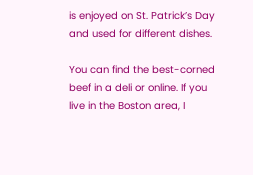is enjoyed on St. Patrick’s Day and used for different dishes.

You can find the best-corned beef in a deli or online. If you live in the Boston area, I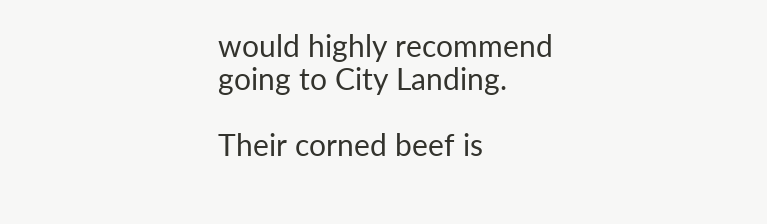would highly recommend going to City Landing.

Their corned beef is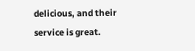delicious, and their service is great.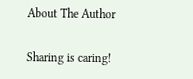About The Author

Sharing is caring!